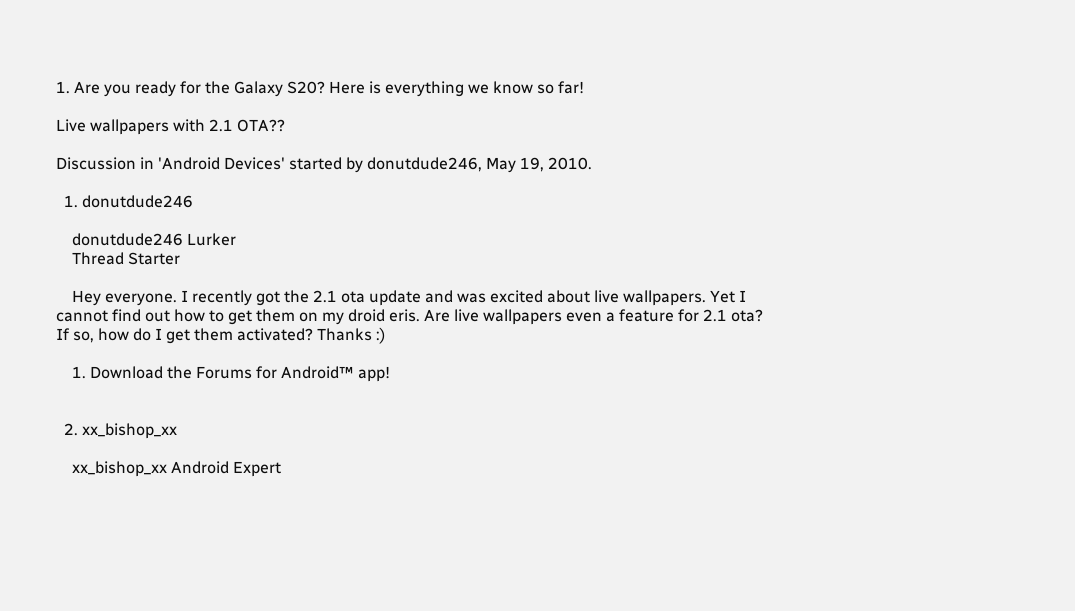1. Are you ready for the Galaxy S20? Here is everything we know so far!

Live wallpapers with 2.1 OTA??

Discussion in 'Android Devices' started by donutdude246, May 19, 2010.

  1. donutdude246

    donutdude246 Lurker
    Thread Starter

    Hey everyone. I recently got the 2.1 ota update and was excited about live wallpapers. Yet I cannot find out how to get them on my droid eris. Are live wallpapers even a feature for 2.1 ota? If so, how do I get them activated? Thanks :)

    1. Download the Forums for Android™ app!


  2. xx_bishop_xx

    xx_bishop_xx Android Expert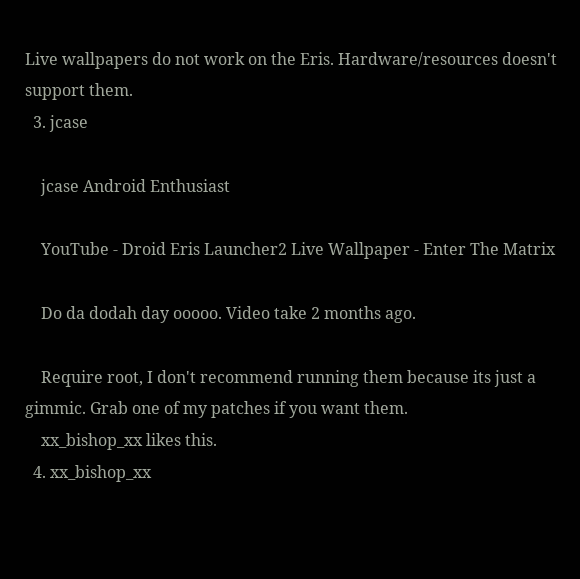Live wallpapers do not work on the Eris. Hardware/resources doesn't support them.
  3. jcase

    jcase Android Enthusiast

    YouTube - Droid Eris Launcher2 Live Wallpaper - Enter The Matrix

    Do da dodah day ooooo. Video take 2 months ago.

    Require root, I don't recommend running them because its just a gimmic. Grab one of my patches if you want them.
    xx_bishop_xx likes this.
  4. xx_bishop_xx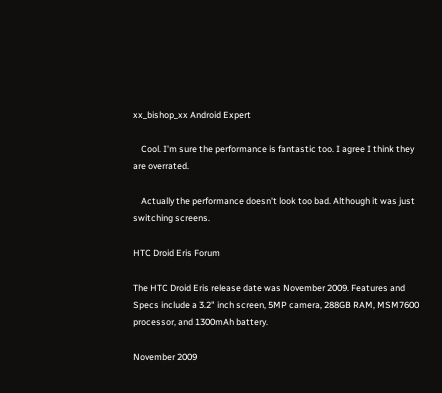xx_bishop_xx Android Expert

    Cool. I'm sure the performance is fantastic too. I agree I think they are overrated.

    Actually the performance doesn't look too bad. Although it was just switching screens.

HTC Droid Eris Forum

The HTC Droid Eris release date was November 2009. Features and Specs include a 3.2" inch screen, 5MP camera, 288GB RAM, MSM7600 processor, and 1300mAh battery.

November 2009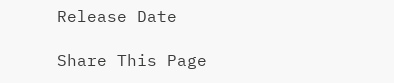Release Date

Share This Page